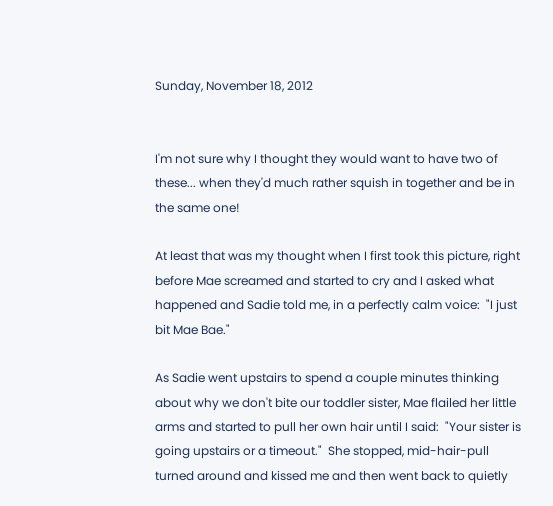Sunday, November 18, 2012


I'm not sure why I thought they would want to have two of these... when they'd much rather squish in together and be in the same one!

At least that was my thought when I first took this picture, right before Mae screamed and started to cry and I asked what happened and Sadie told me, in a perfectly calm voice:  "I just bit Mae Bae."

As Sadie went upstairs to spend a couple minutes thinking about why we don't bite our toddler sister, Mae flailed her little arms and started to pull her own hair until I said:  "Your sister is going upstairs or a timeout."  She stopped, mid-hair-pull turned around and kissed me and then went back to quietly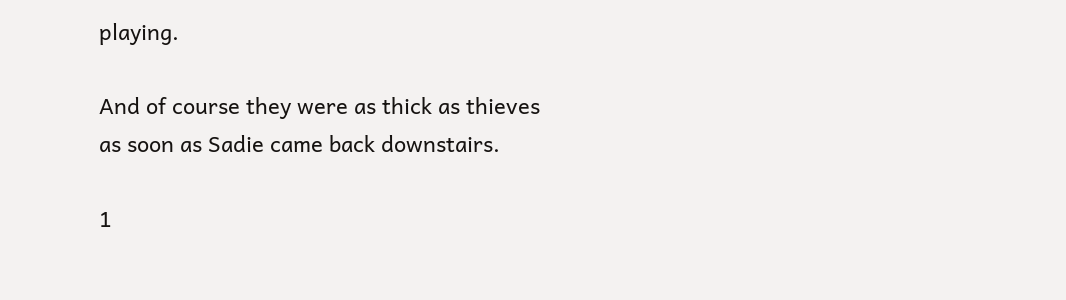playing.

And of course they were as thick as thieves as soon as Sadie came back downstairs.

1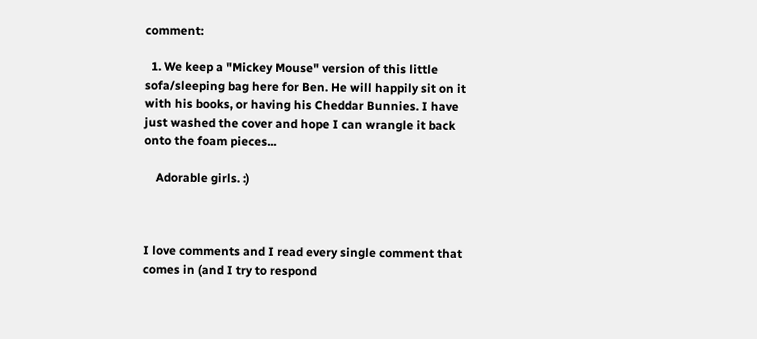comment:

  1. We keep a "Mickey Mouse" version of this little sofa/sleeping bag here for Ben. He will happily sit on it with his books, or having his Cheddar Bunnies. I have just washed the cover and hope I can wrangle it back onto the foam pieces...

    Adorable girls. :)



I love comments and I read every single comment that comes in (and I try to respond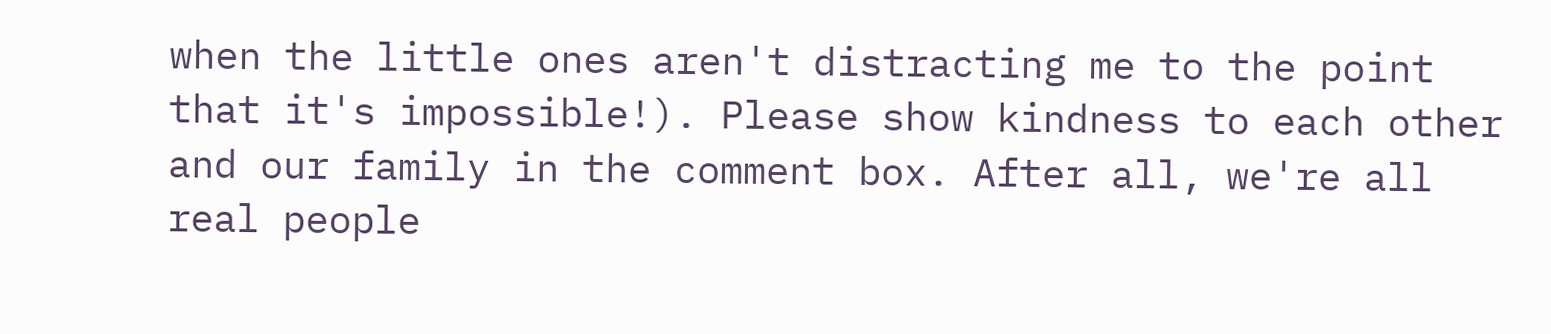when the little ones aren't distracting me to the point that it's impossible!). Please show kindness to each other and our family in the comment box. After all, we're all real people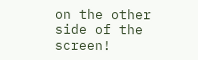on the other side of the screen!